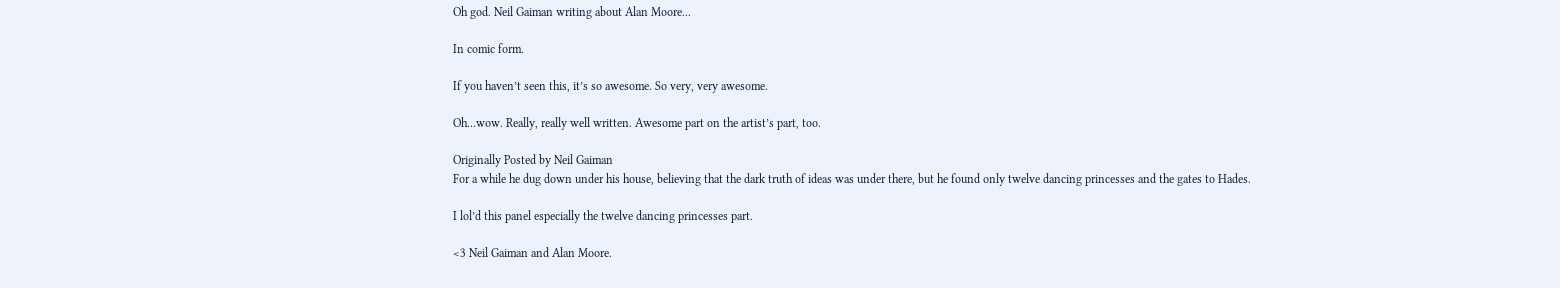Oh god. Neil Gaiman writing about Alan Moore...

In comic form.

If you haven’t seen this, it’s so awesome. So very, very awesome.

Oh…wow. Really, really well written. Awesome part on the artist’s part, too.

Originally Posted by Neil Gaiman
For a while he dug down under his house, believing that the dark truth of ideas was under there, but he found only twelve dancing princesses and the gates to Hades.

I lol’d this panel especially the twelve dancing princesses part.

<3 Neil Gaiman and Alan Moore.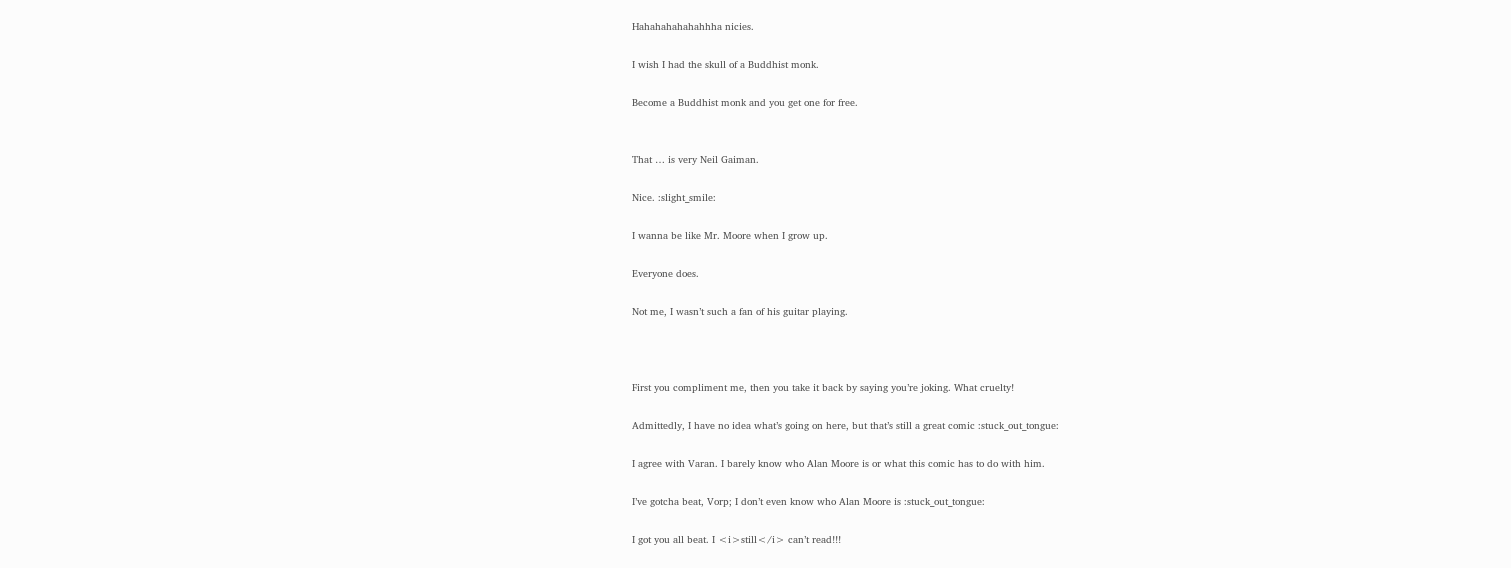Hahahahahahahhha nicies.

I wish I had the skull of a Buddhist monk.

Become a Buddhist monk and you get one for free.


That … is very Neil Gaiman.

Nice. :slight_smile:

I wanna be like Mr. Moore when I grow up.

Everyone does.

Not me, I wasn’t such a fan of his guitar playing.



First you compliment me, then you take it back by saying you’re joking. What cruelty!

Admittedly, I have no idea what’s going on here, but that’s still a great comic :stuck_out_tongue:

I agree with Varan. I barely know who Alan Moore is or what this comic has to do with him.

I’ve gotcha beat, Vorp; I don’t even know who Alan Moore is :stuck_out_tongue:

I got you all beat. I <i>still</i> can’t read!!!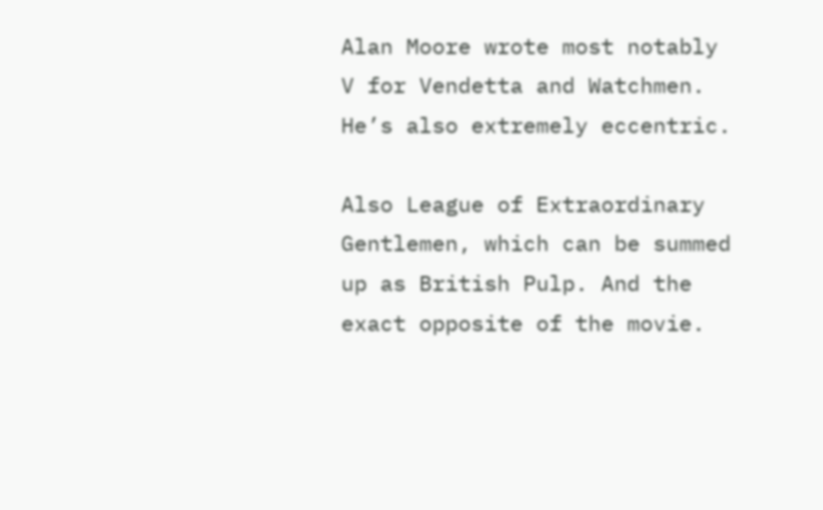Alan Moore wrote most notably V for Vendetta and Watchmen. He’s also extremely eccentric.

Also League of Extraordinary Gentlemen, which can be summed up as British Pulp. And the exact opposite of the movie.